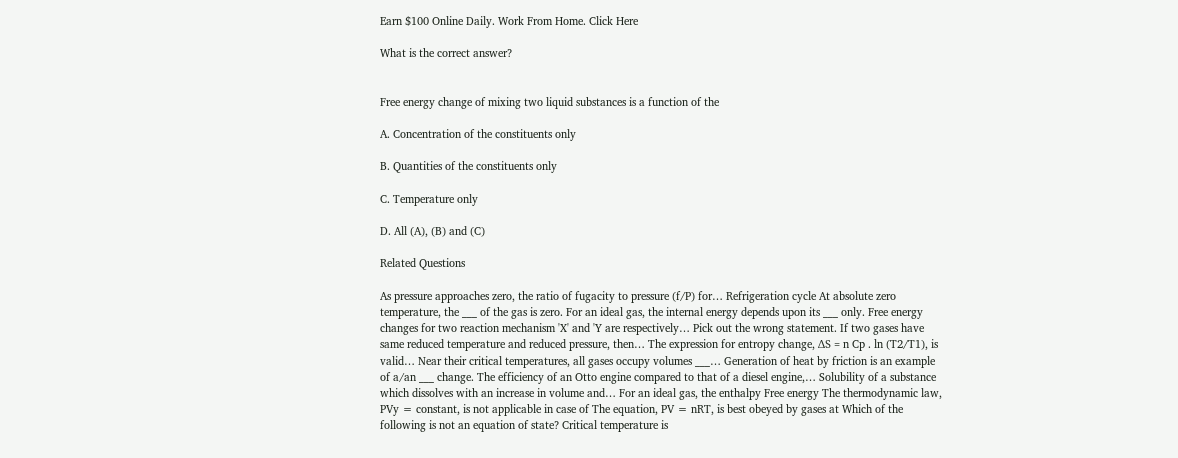Earn $100 Online Daily. Work From Home. Click Here

What is the correct answer?


Free energy change of mixing two liquid substances is a function of the

A. Concentration of the constituents only

B. Quantities of the constituents only

C. Temperature only

D. All (A), (B) and (C)

Related Questions

As pressure approaches zero, the ratio of fugacity to pressure (f/P) for… Refrigeration cycle At absolute zero temperature, the ___ of the gas is zero. For an ideal gas, the internal energy depends upon its ___ only. Free energy changes for two reaction mechanism 'X' and 'Y are respectively… Pick out the wrong statement. If two gases have same reduced temperature and reduced pressure, then… The expression for entropy change, ΔS = n Cp . ln (T2/T1), is valid… Near their critical temperatures, all gases occupy volumes ___… Generation of heat by friction is an example of a/an ___ change. The efficiency of an Otto engine compared to that of a diesel engine,… Solubility of a substance which dissolves with an increase in volume and… For an ideal gas, the enthalpy Free energy The thermodynamic law, PVy = constant, is not applicable in case of The equation, PV = nRT, is best obeyed by gases at Which of the following is not an equation of state? Critical temperature is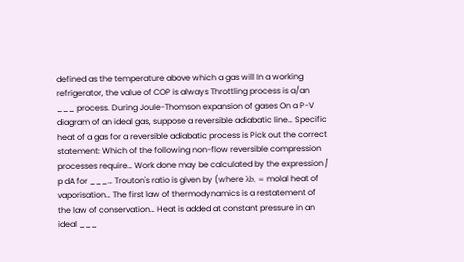defined as the temperature above which a gas will In a working refrigerator, the value of COP is always Throttling process is a/an ___ process. During Joule-Thomson expansion of gases On a P-V diagram of an ideal gas, suppose a reversible adiabatic line… Specific heat of a gas for a reversible adiabatic process is Pick out the correct statement: Which of the following non-flow reversible compression processes require… Work done may be calculated by the expression ∫ p dA for ___… Trouton's ratio is given by (where λb, = molal heat of vaporisation… The first law of thermodynamics is a restatement of the law of conservation… Heat is added at constant pressure in an ideal ___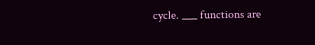cycle. ___ functions are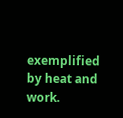exemplified by heat and work.